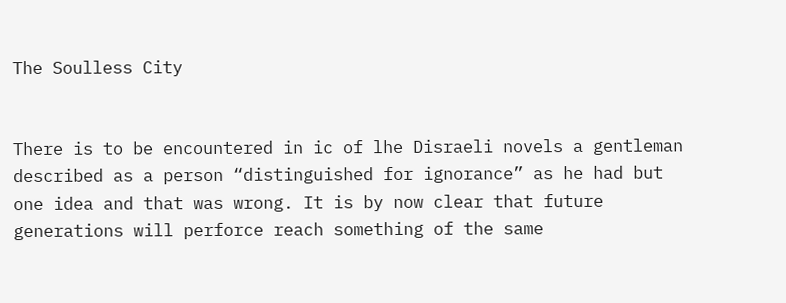The Soulless City


There is to be encountered in ic of lhe Disraeli novels a gentleman described as a person “distinguished for ignorance” as he had but one idea and that was wrong. It is by now clear that future generations will perforce reach something of the same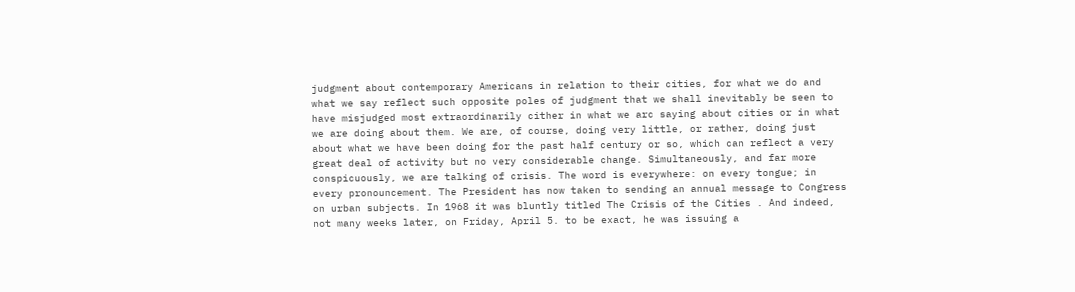judgment about contemporary Americans in relation to their cities, for what we do and what we say reflect such opposite poles of judgment that we shall inevitably be seen to have misjudged most extraordinarily cither in what we arc saying about cities or in what we are doing about them. We are, of course, doing very little, or rather, doing just about what we have been doing for the past half century or so, which can reflect a very great deal of activity but no very considerable change. Simultaneously, and far more conspicuously, we are talking of crisis. The word is everywhere: on every tongue; in every pronouncement. The President has now taken to sending an annual message to Congress on urban subjects. In 1968 it was bluntly titled The Crisis of the Cities . And indeed, not many weeks later, on Friday, April 5. to be exact, he was issuing a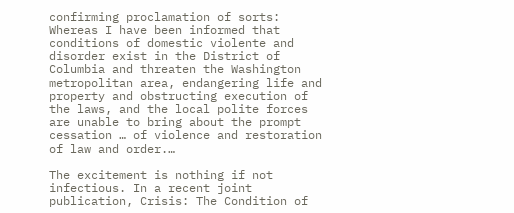confirming proclamation of sorts: Whereas I have been informed that conditions of domestic violente and disorder exist in the District of Columbia and threaten the Washington metropolitan area, endangering life and property and obstructing execution of the laws, and the local polite forces are unable to bring about the prompt cessation … of violence and restoration of law and order.…

The excitement is nothing if not infectious. In a recent joint publication, Crisis: The Condition of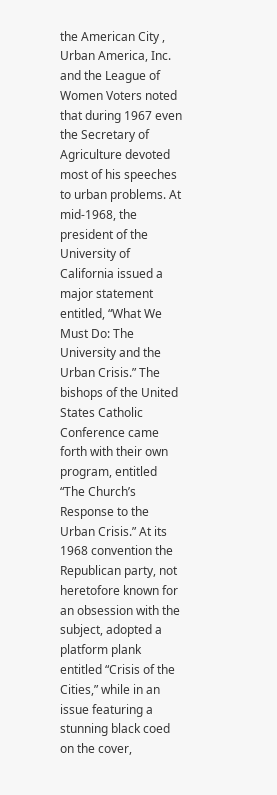the American City , Urban America, Inc. and the League of Women Voters noted that during 1967 even the Secretary of Agriculture devoted most of his speeches to urban problems. At mid-1968, the president of the University of California issued a major statement entitled, “What We Must Do: The University and the Urban Crisis.” The bishops of the United States Catholic Conference came forth with their own program, entitled “The Church’s Response to the Urban Crisis.” At its 1968 convention the Republican party, not heretofore known for an obsession with the subject, adopted a platform plank entitled “Crisis of the Cities,” while in an issue featuring a stunning black coed on the cover,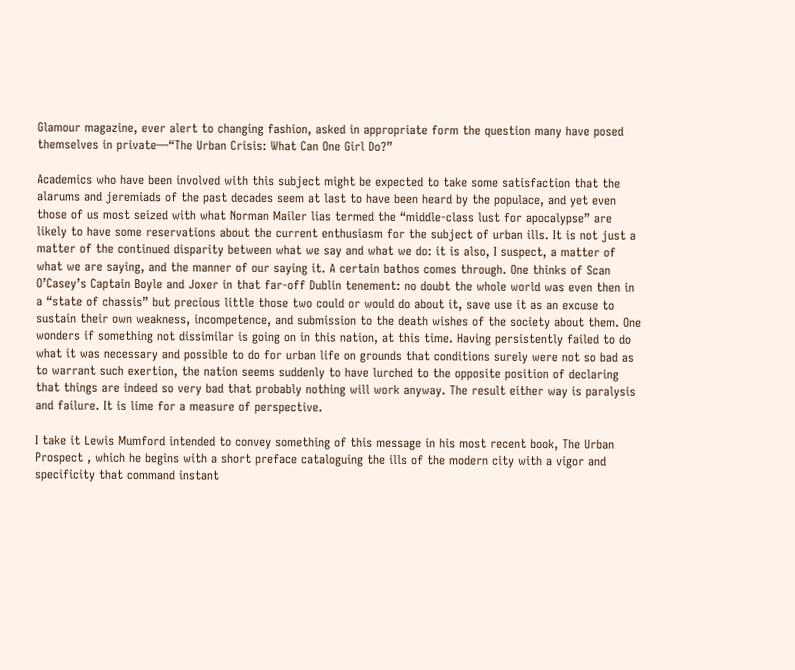Glamour magazine, ever alert to changing fashion, asked in appropriate form the question many have posed themselves in private—“The Urban Crisis: What Can One Girl Do?”

Academics who have been involved with this subject might be expected to take some satisfaction that the alarums and jeremiads of the past decades seem at last to have been heard by the populace, and yet even those of us most seized with what Norman Mailer lias termed the “middle-class lust for apocalypse” are likely to have some reservations about the current enthusiasm for the subject of urban ills. It is not just a matter of the continued disparity between what we say and what we do: it is also, I suspect, a matter of what we are saying, and the manner of our saying it. A certain bathos comes through. One thinks of Scan O’Casey’s Captain Boyle and Joxer in that far-off Dublin tenement: no doubt the whole world was even then in a “state of chassis” but precious little those two could or would do about it, save use it as an excuse to sustain their own weakness, incompetence, and submission to the death wishes of the society about them. One wonders if something not dissimilar is going on in this nation, at this time. Having persistently failed to do what it was necessary and possible to do for urban life on grounds that conditions surely were not so bad as to warrant such exertion, the nation seems suddenly to have lurched to the opposite position of declaring that things are indeed so very bad that probably nothing will work anyway. The result either way is paralysis and failure. It is lime for a measure of perspective.

I take it Lewis Mumford intended to convey something of this message in his most recent book, The Urban Prospect , which he begins with a short preface cataloguing the ills of the modern city with a vigor and specificity that command instant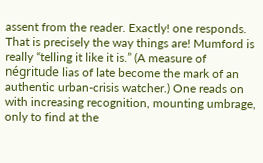assent from the reader. Exactly! one responds. That is precisely the way things are! Mumford is really “telling it like it is.” (A measure of négritude lias of late become the mark of an authentic urban-crisis watcher.) One reads on with increasing recognition, mounting umbrage, only to find at the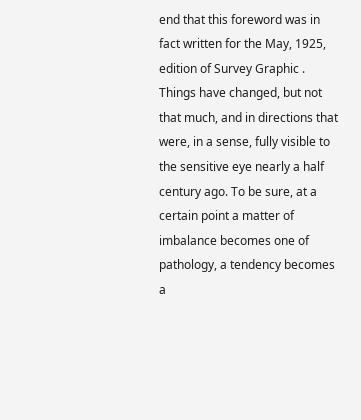end that this foreword was in fact written for the May, 1925, edition of Survey Graphic . Things have changed, but not that much, and in directions that were, in a sense, fully visible to the sensitive eye nearly a half century ago. To be sure, at a certain point a matter of imbalance becomes one of pathology, a tendency becomes a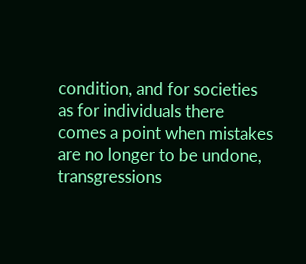condition, and for societies as for individuals there comes a point when mistakes are no longer to be undone, transgressions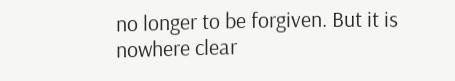no longer to be forgiven. But it is nowhere clear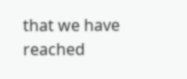that we have reached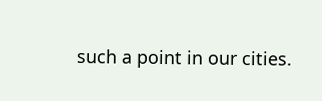such a point in our cities.